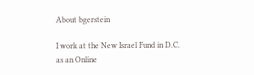About bgerstein

I work at the New Israel Fund in D.C. as an Online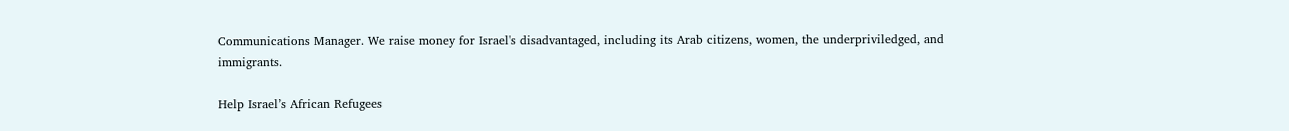Communications Manager. We raise money for Israel's disadvantaged, including its Arab citizens, women, the underpriviledged, and immigrants.

Help Israel’s African Refugees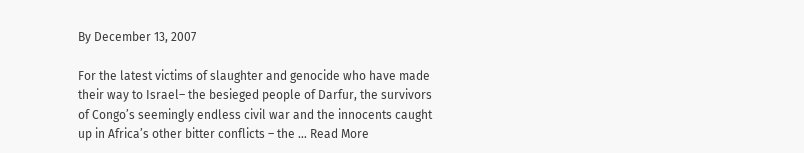By December 13, 2007

For the latest victims of slaughter and genocide who have made their way to Israel– the besieged people of Darfur, the survivors of Congo’s seemingly endless civil war and the innocents caught up in Africa’s other bitter conflicts – the … Read More